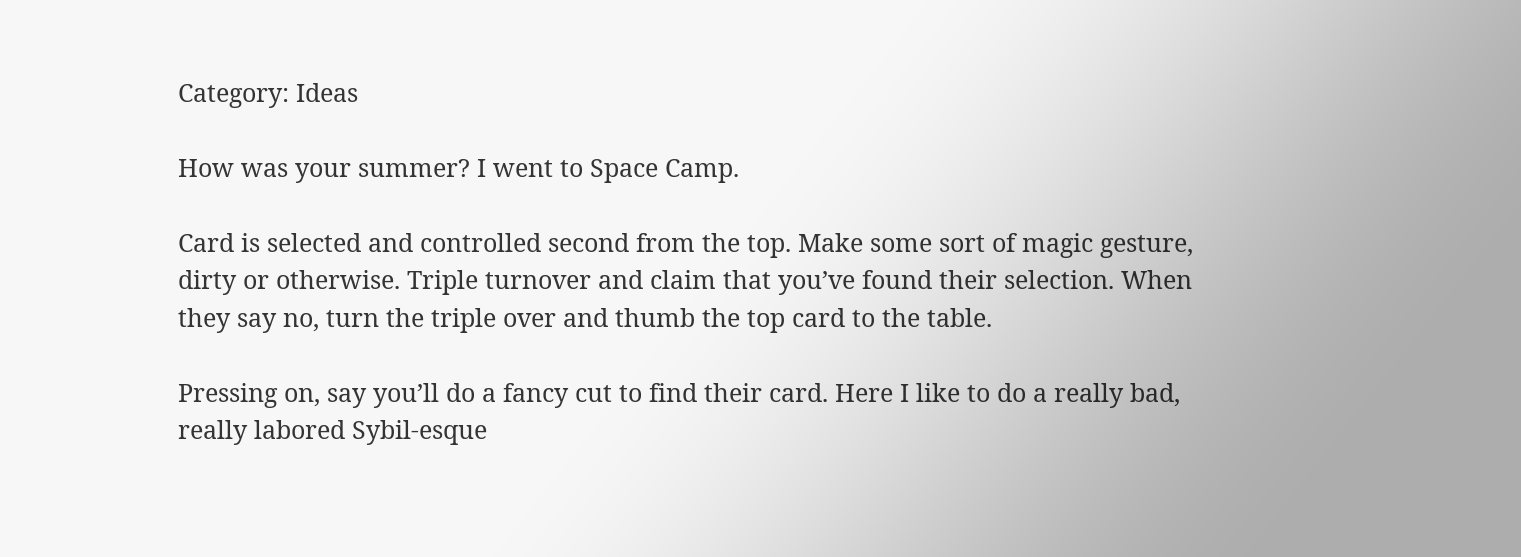Category: Ideas

How was your summer? I went to Space Camp.

Card is selected and controlled second from the top. Make some sort of magic gesture, dirty or otherwise. Triple turnover and claim that you’ve found their selection. When they say no, turn the triple over and thumb the top card to the table.

Pressing on, say you’ll do a fancy cut to find their card. Here I like to do a really bad, really labored Sybil-esque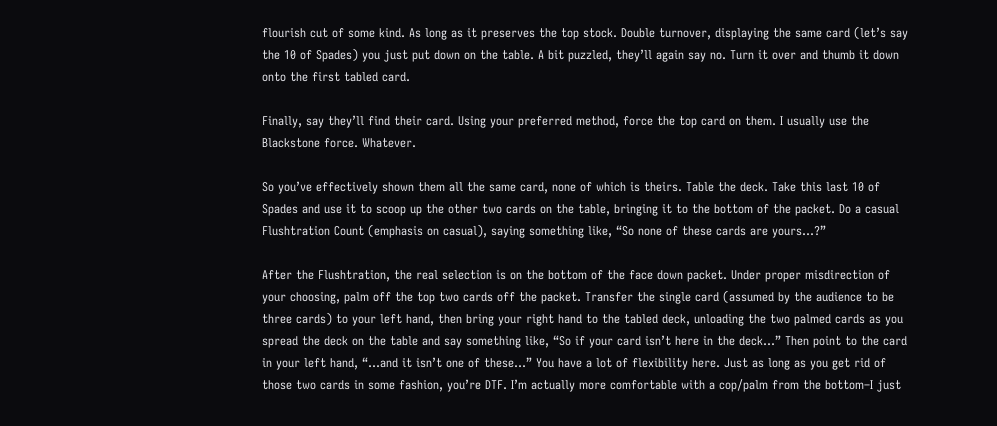flourish cut of some kind. As long as it preserves the top stock. Double turnover, displaying the same card (let’s say the 10 of Spades) you just put down on the table. A bit puzzled, they’ll again say no. Turn it over and thumb it down onto the first tabled card.

Finally, say they’ll find their card. Using your preferred method, force the top card on them. I usually use the Blackstone force. Whatever.

So you’ve effectively shown them all the same card, none of which is theirs. Table the deck. Take this last 10 of Spades and use it to scoop up the other two cards on the table, bringing it to the bottom of the packet. Do a casual Flushtration Count (emphasis on casual), saying something like, “So none of these cards are yours…?”

After the Flushtration, the real selection is on the bottom of the face down packet. Under proper misdirection of your choosing, palm off the top two cards off the packet. Transfer the single card (assumed by the audience to be three cards) to your left hand, then bring your right hand to the tabled deck, unloading the two palmed cards as you spread the deck on the table and say something like, “So if your card isn’t here in the deck…” Then point to the card in your left hand, “…and it isn’t one of these…” You have a lot of flexibility here. Just as long as you get rid of those two cards in some fashion, you’re DTF. I’m actually more comfortable with a cop/palm from the bottom–I just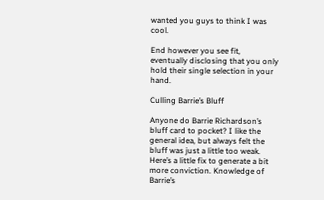wanted you guys to think I was cool.

End however you see fit, eventually disclosing that you only hold their single selection in your hand.

Culling Barrie’s Bluff

Anyone do Barrie Richardson’s bluff card to pocket? I like the general idea, but always felt the bluff was just a little too weak. Here’s a little fix to generate a bit more conviction. Knowledge of Barrie’s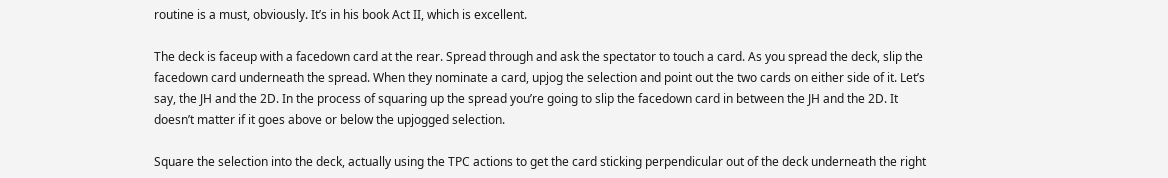routine is a must, obviously. It’s in his book Act II, which is excellent.

The deck is faceup with a facedown card at the rear. Spread through and ask the spectator to touch a card. As you spread the deck, slip the facedown card underneath the spread. When they nominate a card, upjog the selection and point out the two cards on either side of it. Let’s say, the JH and the 2D. In the process of squaring up the spread you’re going to slip the facedown card in between the JH and the 2D. It doesn’t matter if it goes above or below the upjogged selection.

Square the selection into the deck, actually using the TPC actions to get the card sticking perpendicular out of the deck underneath the right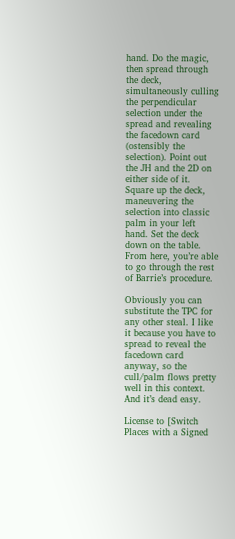hand. Do the magic, then spread through the deck, simultaneously culling the perpendicular selection under the spread and revealing the facedown card (ostensibly the selection). Point out the JH and the 2D on either side of it. Square up the deck, maneuvering the selection into classic palm in your left hand. Set the deck down on the table. From here, you’re able to go through the rest of Barrie’s procedure.

Obviously you can substitute the TPC for any other steal. I like it because you have to spread to reveal the facedown card anyway, so the cull/palm flows pretty well in this context. And it’s dead easy.

License to [Switch Places with a Signed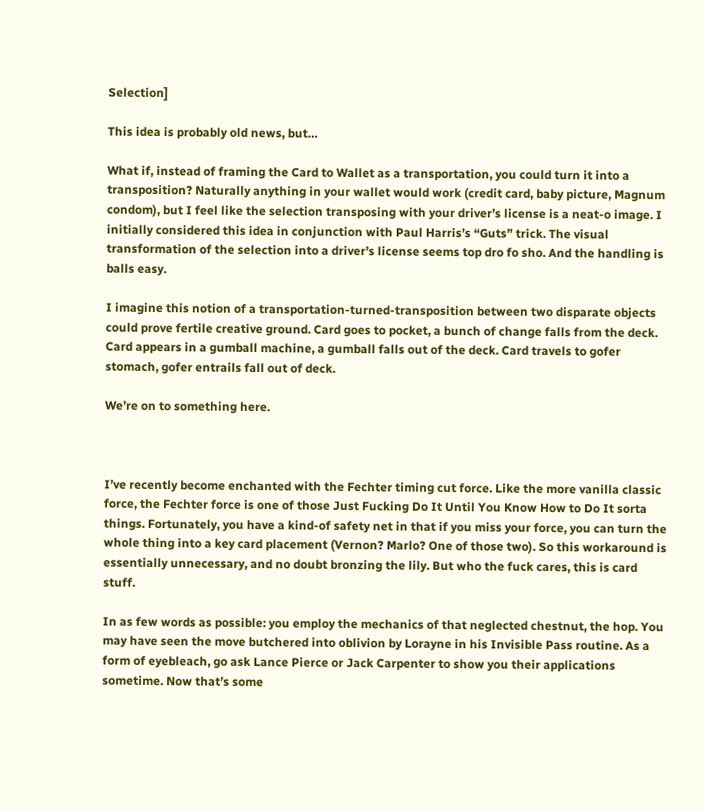Selection]

This idea is probably old news, but…

What if, instead of framing the Card to Wallet as a transportation, you could turn it into a transposition? Naturally anything in your wallet would work (credit card, baby picture, Magnum condom), but I feel like the selection transposing with your driver’s license is a neat-o image. I initially considered this idea in conjunction with Paul Harris’s “Guts” trick. The visual transformation of the selection into a driver’s license seems top dro fo sho. And the handling is balls easy.

I imagine this notion of a transportation-turned-transposition between two disparate objects could prove fertile creative ground. Card goes to pocket, a bunch of change falls from the deck. Card appears in a gumball machine, a gumball falls out of the deck. Card travels to gofer stomach, gofer entrails fall out of deck.

We’re on to something here.



I’ve recently become enchanted with the Fechter timing cut force. Like the more vanilla classic force, the Fechter force is one of those Just Fucking Do It Until You Know How to Do It sorta things. Fortunately, you have a kind-of safety net in that if you miss your force, you can turn the whole thing into a key card placement (Vernon? Marlo? One of those two). So this workaround is essentially unnecessary, and no doubt bronzing the lily. But who the fuck cares, this is card stuff.

In as few words as possible: you employ the mechanics of that neglected chestnut, the hop. You may have seen the move butchered into oblivion by Lorayne in his Invisible Pass routine. As a form of eyebleach, go ask Lance Pierce or Jack Carpenter to show you their applications sometime. Now that’s some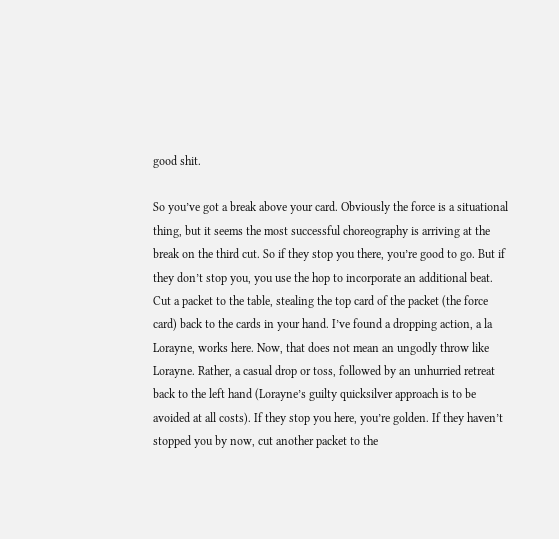good shit.

So you’ve got a break above your card. Obviously the force is a situational thing, but it seems the most successful choreography is arriving at the break on the third cut. So if they stop you there, you’re good to go. But if they don’t stop you, you use the hop to incorporate an additional beat. Cut a packet to the table, stealing the top card of the packet (the force card) back to the cards in your hand. I’ve found a dropping action, a la Lorayne, works here. Now, that does not mean an ungodly throw like Lorayne. Rather, a casual drop or toss, followed by an unhurried retreat back to the left hand (Lorayne’s guilty quicksilver approach is to be avoided at all costs). If they stop you here, you’re golden. If they haven’t stopped you by now, cut another packet to the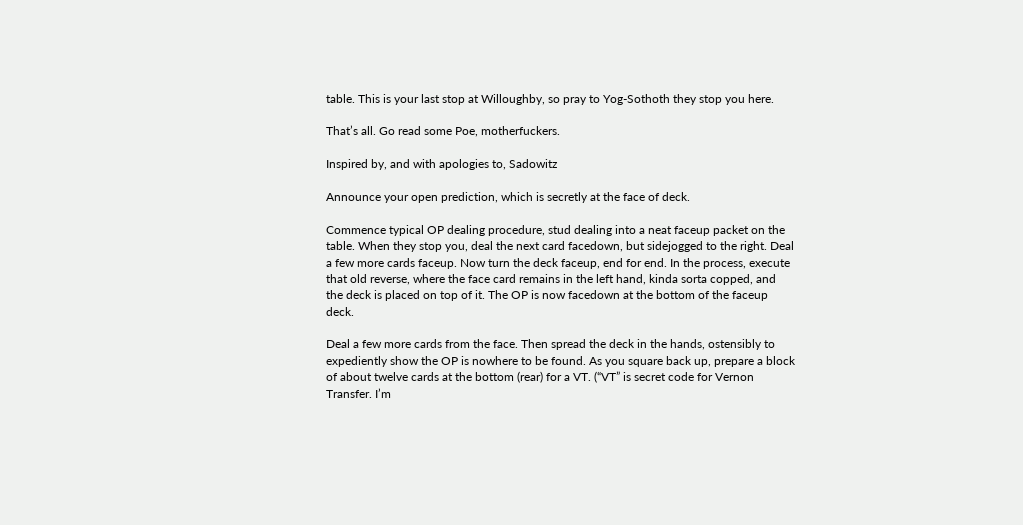table. This is your last stop at Willoughby, so pray to Yog-Sothoth they stop you here.

That’s all. Go read some Poe, motherfuckers.

Inspired by, and with apologies to, Sadowitz

Announce your open prediction, which is secretly at the face of deck.

Commence typical OP dealing procedure, stud dealing into a neat faceup packet on the table. When they stop you, deal the next card facedown, but sidejogged to the right. Deal a few more cards faceup. Now turn the deck faceup, end for end. In the process, execute that old reverse, where the face card remains in the left hand, kinda sorta copped, and the deck is placed on top of it. The OP is now facedown at the bottom of the faceup deck.

Deal a few more cards from the face. Then spread the deck in the hands, ostensibly to expediently show the OP is nowhere to be found. As you square back up, prepare a block of about twelve cards at the bottom (rear) for a VT. (“VT” is secret code for Vernon Transfer. I’m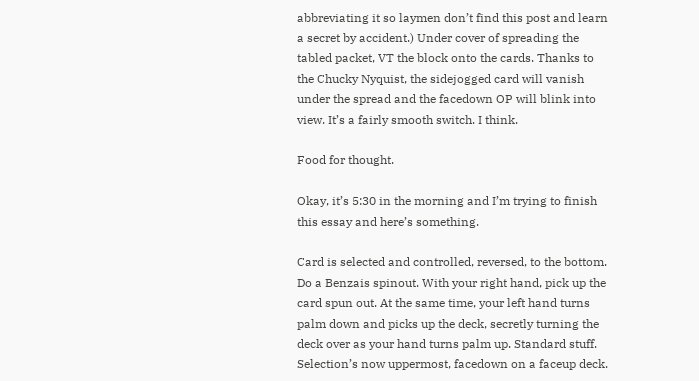abbreviating it so laymen don’t find this post and learn a secret by accident.) Under cover of spreading the tabled packet, VT the block onto the cards. Thanks to the Chucky Nyquist, the sidejogged card will vanish under the spread and the facedown OP will blink into view. It’s a fairly smooth switch. I think.

Food for thought.

Okay, it’s 5:30 in the morning and I’m trying to finish this essay and here’s something.

Card is selected and controlled, reversed, to the bottom. Do a Benzais spinout. With your right hand, pick up the card spun out. At the same time, your left hand turns palm down and picks up the deck, secretly turning the deck over as your hand turns palm up. Standard stuff. Selection’s now uppermost, facedown on a faceup deck.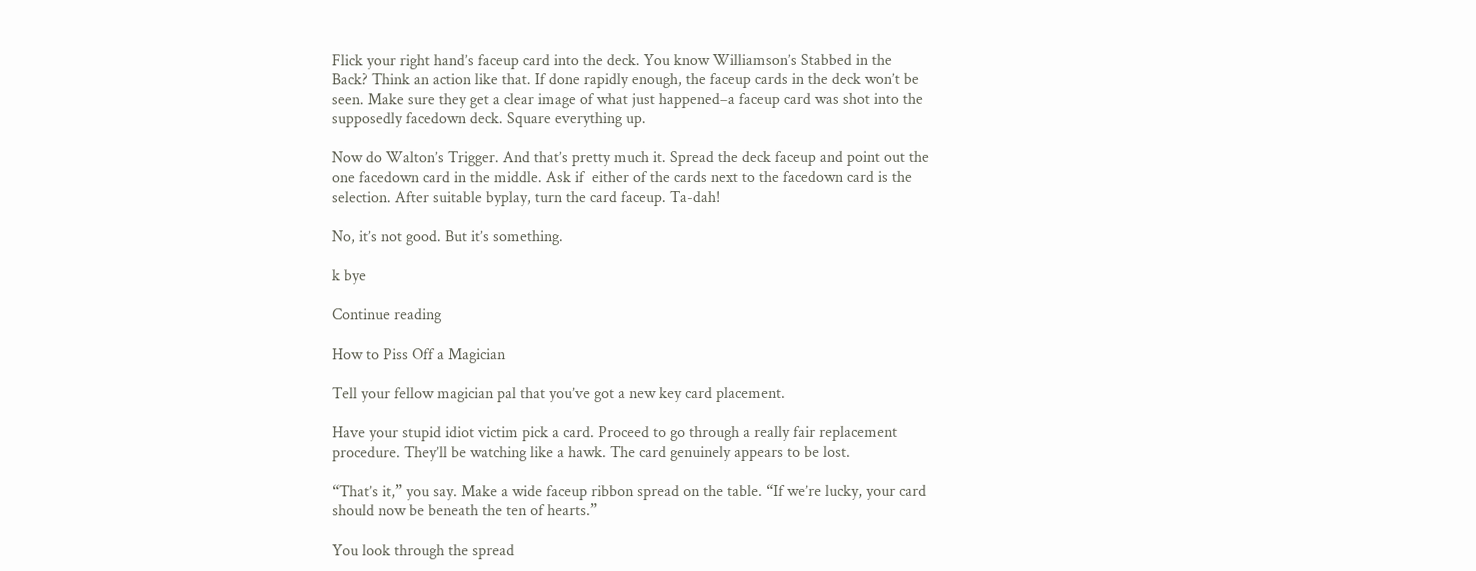Flick your right hand’s faceup card into the deck. You know Williamson’s Stabbed in the Back? Think an action like that. If done rapidly enough, the faceup cards in the deck won’t be seen. Make sure they get a clear image of what just happened–a faceup card was shot into the supposedly facedown deck. Square everything up.

Now do Walton’s Trigger. And that’s pretty much it. Spread the deck faceup and point out the one facedown card in the middle. Ask if  either of the cards next to the facedown card is the selection. After suitable byplay, turn the card faceup. Ta-dah!

No, it’s not good. But it’s something.

k bye

Continue reading

How to Piss Off a Magician

Tell your fellow magician pal that you’ve got a new key card placement.

Have your stupid idiot victim pick a card. Proceed to go through a really fair replacement procedure. They’ll be watching like a hawk. The card genuinely appears to be lost.

“That’s it,” you say. Make a wide faceup ribbon spread on the table. “If we’re lucky, your card should now be beneath the ten of hearts.”

You look through the spread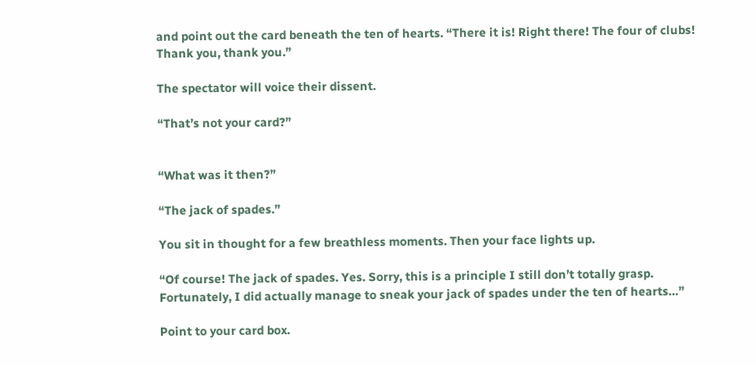and point out the card beneath the ten of hearts. “There it is! Right there! The four of clubs! Thank you, thank you.”

The spectator will voice their dissent.

“That’s not your card?”


“What was it then?”

“The jack of spades.”

You sit in thought for a few breathless moments. Then your face lights up.

“Of course! The jack of spades. Yes. Sorry, this is a principle I still don’t totally grasp. Fortunately, I did actually manage to sneak your jack of spades under the ten of hearts…”

Point to your card box.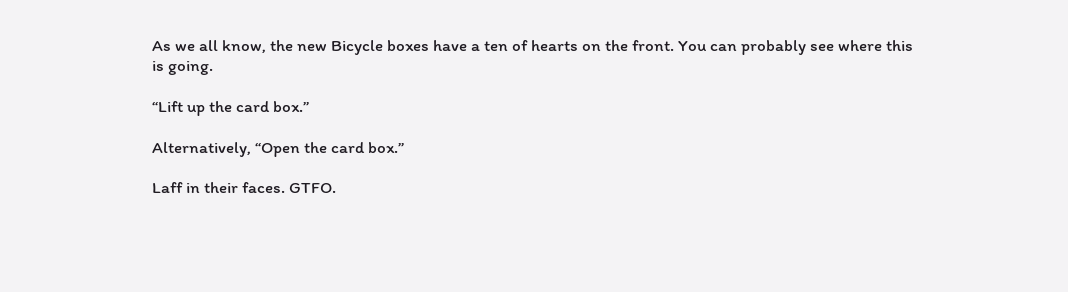As we all know, the new Bicycle boxes have a ten of hearts on the front. You can probably see where this is going.

“Lift up the card box.”

Alternatively, “Open the card box.”

Laff in their faces. GTFO.